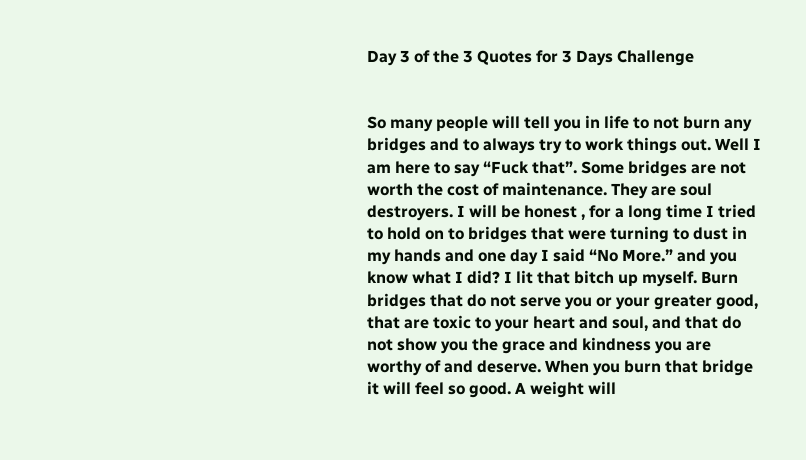Day 3 of the 3 Quotes for 3 Days Challenge


So many people will tell you in life to not burn any bridges and to always try to work things out. Well I am here to say “Fuck that”. Some bridges are not worth the cost of maintenance. They are soul destroyers. I will be honest , for a long time I tried to hold on to bridges that were turning to dust in my hands and one day I said “No More.” and you know what I did? I lit that bitch up myself. Burn bridges that do not serve you or your greater good, that are toxic to your heart and soul, and that do not show you the grace and kindness you are worthy of and deserve. When you burn that bridge it will feel so good. A weight will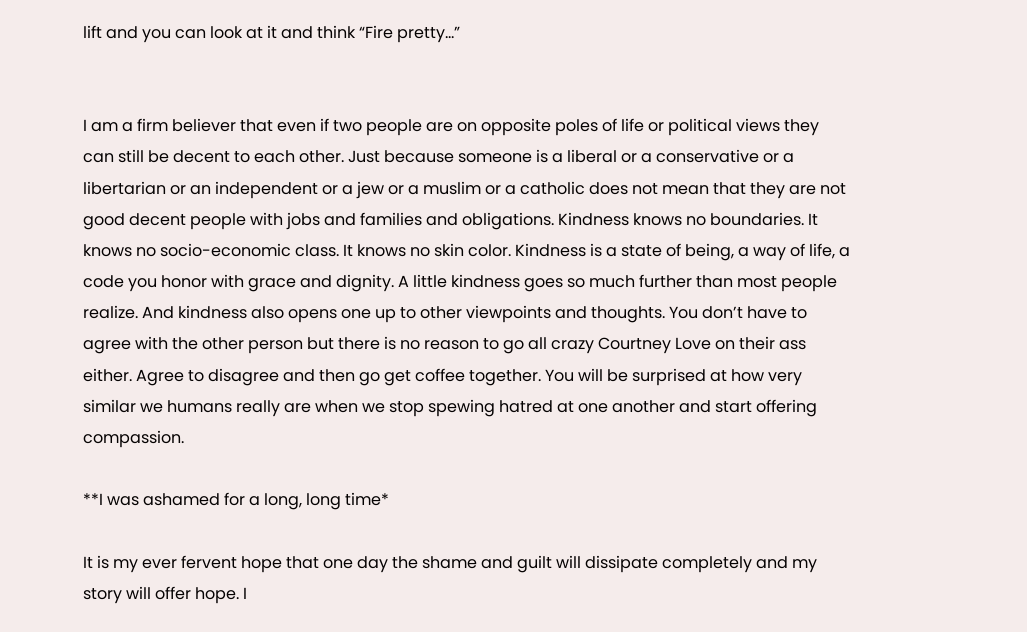lift and you can look at it and think “Fire pretty…”


I am a firm believer that even if two people are on opposite poles of life or political views they can still be decent to each other. Just because someone is a liberal or a conservative or a libertarian or an independent or a jew or a muslim or a catholic does not mean that they are not good decent people with jobs and families and obligations. Kindness knows no boundaries. It knows no socio-economic class. It knows no skin color. Kindness is a state of being, a way of life, a code you honor with grace and dignity. A little kindness goes so much further than most people realize. And kindness also opens one up to other viewpoints and thoughts. You don’t have to agree with the other person but there is no reason to go all crazy Courtney Love on their ass either. Agree to disagree and then go get coffee together. You will be surprised at how very similar we humans really are when we stop spewing hatred at one another and start offering compassion.

**I was ashamed for a long, long time*

It is my ever fervent hope that one day the shame and guilt will dissipate completely and my story will offer hope. I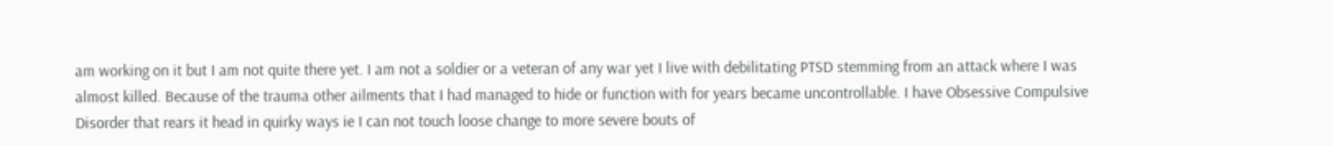am working on it but I am not quite there yet. I am not a soldier or a veteran of any war yet I live with debilitating PTSD stemming from an attack where I was almost killed. Because of the trauma other ailments that I had managed to hide or function with for years became uncontrollable. I have Obsessive Compulsive Disorder that rears it head in quirky ways ie I can not touch loose change to more severe bouts of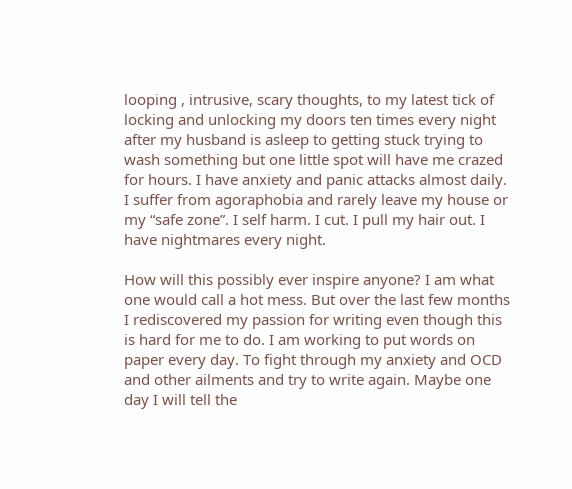looping , intrusive, scary thoughts, to my latest tick of locking and unlocking my doors ten times every night after my husband is asleep to getting stuck trying to wash something but one little spot will have me crazed for hours. I have anxiety and panic attacks almost daily. I suffer from agoraphobia and rarely leave my house or my “safe zone”. I self harm. I cut. I pull my hair out. I have nightmares every night.

How will this possibly ever inspire anyone? I am what one would call a hot mess. But over the last few months I rediscovered my passion for writing even though this is hard for me to do. I am working to put words on paper every day. To fight through my anxiety and OCD and other ailments and try to write again. Maybe one day I will tell the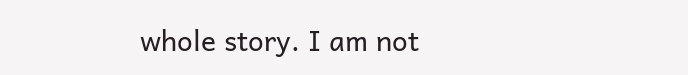whole story. I am not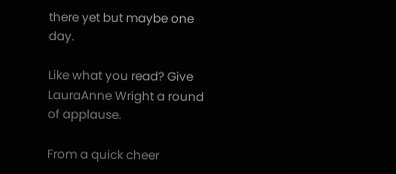there yet but maybe one day.

Like what you read? Give LauraAnne Wright a round of applause.

From a quick cheer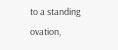to a standing ovation,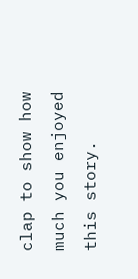clap to show how much you enjoyed this story.